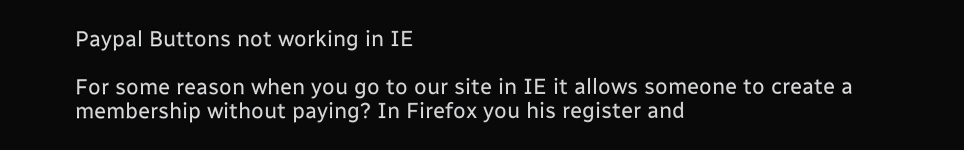Paypal Buttons not working in IE

For some reason when you go to our site in IE it allows someone to create a membership without paying? In Firefox you his register and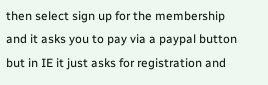then select sign up for the membership and it asks you to pay via a paypal button but in IE it just asks for registration and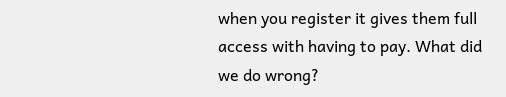when you register it gives them full access with having to pay. What did we do wrong?